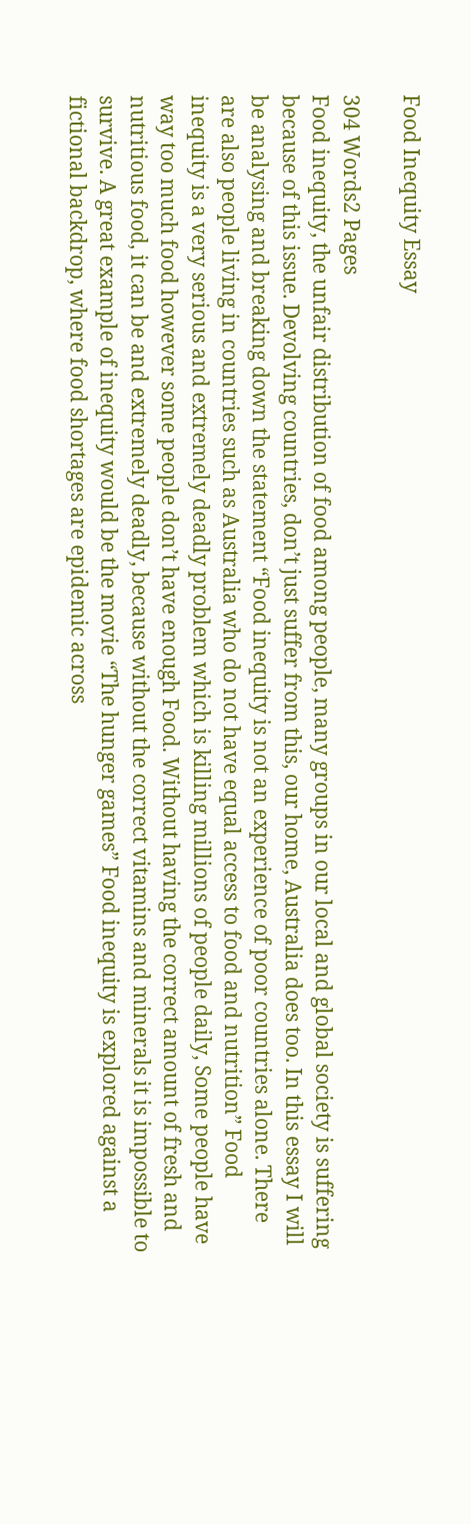Food Inequity Essay

304 Words2 Pages
Food inequity, the unfair distribution of food among people, many groups in our local and global society is suffering because of this issue. Devolving countries, don’t just suffer from this, our home, Australia does too. In this essay I will be analysing and breaking down the statement “Food inequity is not an experience of poor countries alone. There are also people living in countries such as Australia who do not have equal access to food and nutrition” Food inequity is a very serious and extremely deadly problem which is killing millions of people daily, Some people have way too much food however some people don’t have enough Food. Without having the correct amount of fresh and nutritious food, it can be and extremely deadly, because without the correct vitamins and minerals it is impossible to survive. A great example of inequity would be the movie “The hunger games” Food inequity is explored against a fictional backdrop, where food shortages are epidemic across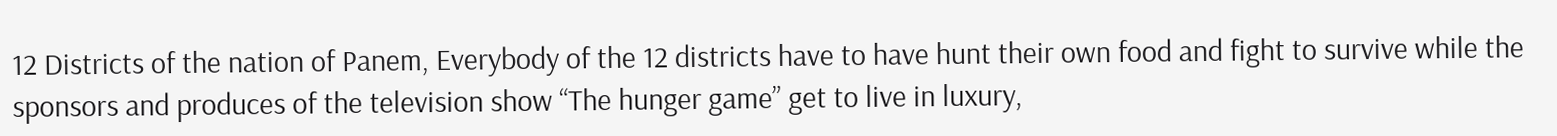12 Districts of the nation of Panem, Everybody of the 12 districts have to have hunt their own food and fight to survive while the sponsors and produces of the television show “The hunger game” get to live in luxury,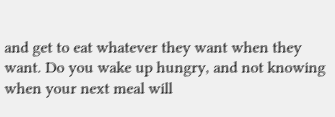and get to eat whatever they want when they want. Do you wake up hungry, and not knowing when your next meal will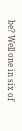be? Well one in six of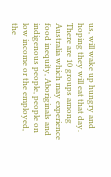us, will wake up hungry and hoping they will eat that day. There are 10 groups among Australia which may experience food inequity, Aboriginals and indigenous people, people on low income or the employed, the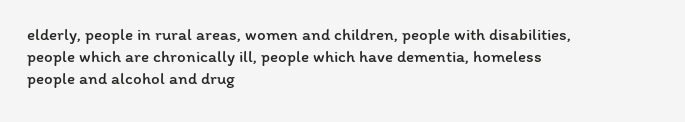elderly, people in rural areas, women and children, people with disabilities, people which are chronically ill, people which have dementia, homeless people and alcohol and drug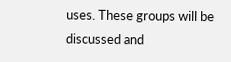uses. These groups will be discussed and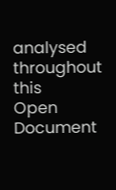analysed throughout this
Open Document